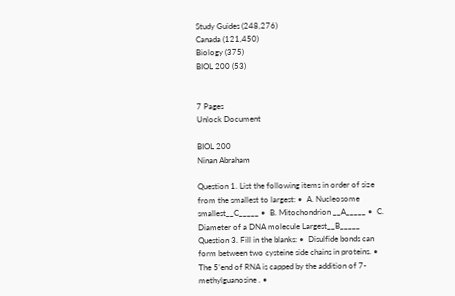Study Guides (248,276)
Canada (121,450)
Biology (375)
BIOL 200 (53)


7 Pages
Unlock Document

BIOL 200
Ninan Abraham

Question 1. List the following items in order of size from the smallest to largest: •  A. Nucleosome smallest__C_____ •  B. Mitochondrion __A_____ •  C. Diameter of a DNA molecule Largest__B_____ Question 3. Fill in the blanks: •  Disulfide bonds can form between two cysteine side chains in proteins. •  The 5’end of RNA is capped by the addition of 7-methylguanosine . •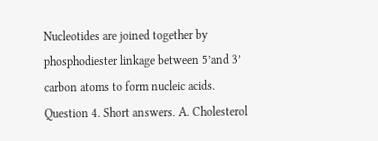Nucleotides are joined together by phosphodiester linkage between 5’and 3’ carbon atoms to form nucleic acids. Question 4. Short answers. A. Cholesterol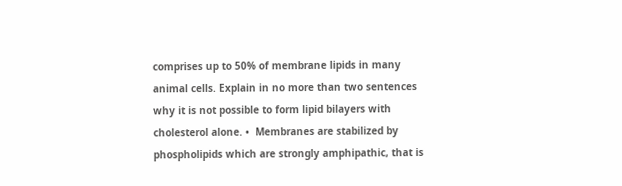comprises up to 50% of membrane lipids in many animal cells. Explain in no more than two sentences why it is not possible to form lipid bilayers with cholesterol alone. •  Membranes are stabilized by phospholipids which are strongly amphipathic, that is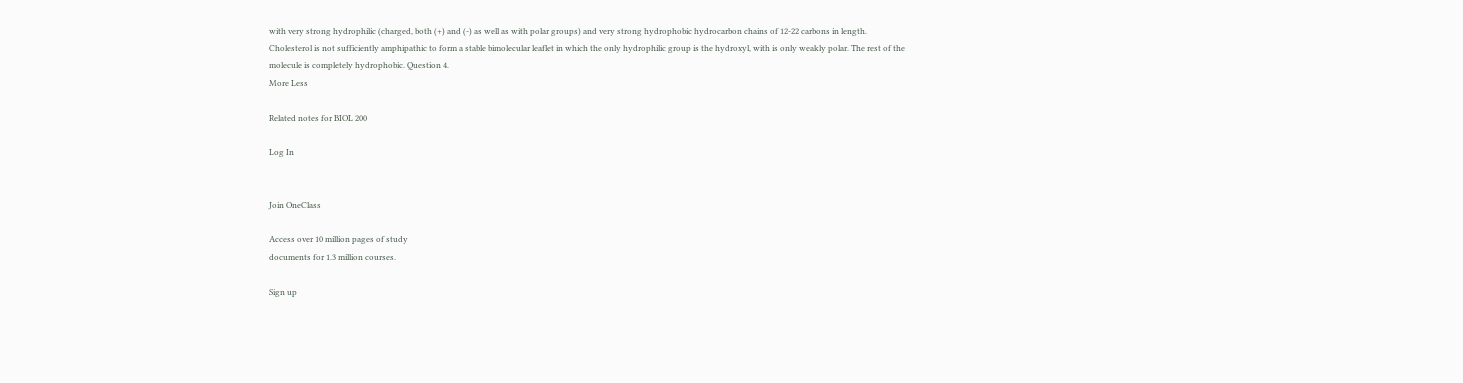with very strong hydrophilic (charged, both (+) and (-) as well as with polar groups) and very strong hydrophobic hydrocarbon chains of 12-22 carbons in length. Cholesterol is not sufficiently amphipathic to form a stable bimolecular leaflet in which the only hydrophilic group is the hydroxyl, with is only weakly polar. The rest of the molecule is completely hydrophobic. Question 4.
More Less

Related notes for BIOL 200

Log In


Join OneClass

Access over 10 million pages of study
documents for 1.3 million courses.

Sign up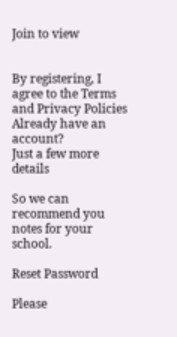Join to view


By registering, I agree to the Terms and Privacy Policies
Already have an account?
Just a few more details

So we can recommend you notes for your school.

Reset Password

Please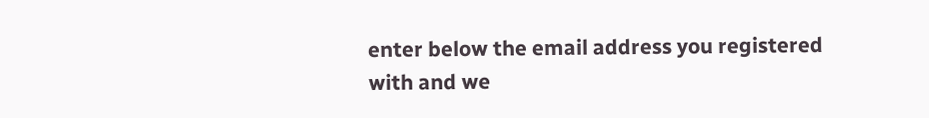enter below the email address you registered with and we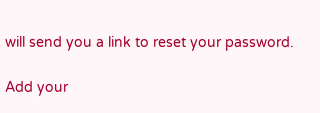will send you a link to reset your password.

Add your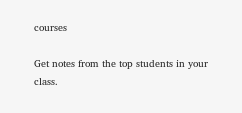courses

Get notes from the top students in your class.